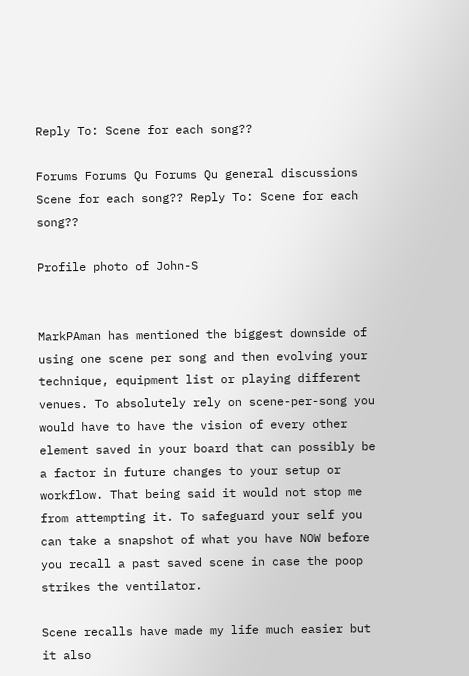Reply To: Scene for each song??

Forums Forums Qu Forums Qu general discussions Scene for each song?? Reply To: Scene for each song??

Profile photo of John-S


MarkPAman has mentioned the biggest downside of using one scene per song and then evolving your technique, equipment list or playing different venues. To absolutely rely on scene-per-song you would have to have the vision of every other element saved in your board that can possibly be a factor in future changes to your setup or workflow. That being said it would not stop me from attempting it. To safeguard your self you can take a snapshot of what you have NOW before you recall a past saved scene in case the poop strikes the ventilator.

Scene recalls have made my life much easier but it also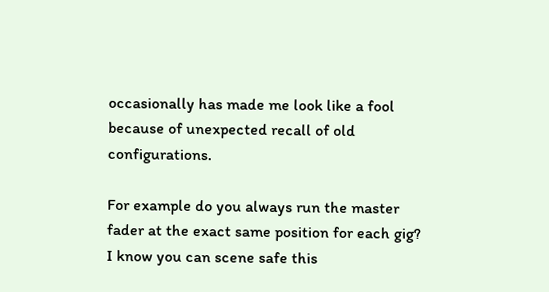occasionally has made me look like a fool because of unexpected recall of old configurations.

For example do you always run the master fader at the exact same position for each gig? I know you can scene safe this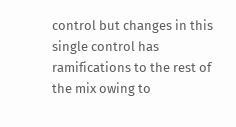control but changes in this single control has ramifications to the rest of the mix owing to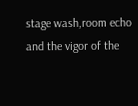stage wash,room echo and the vigor of the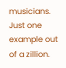musicians. Just one example out of a zillion.